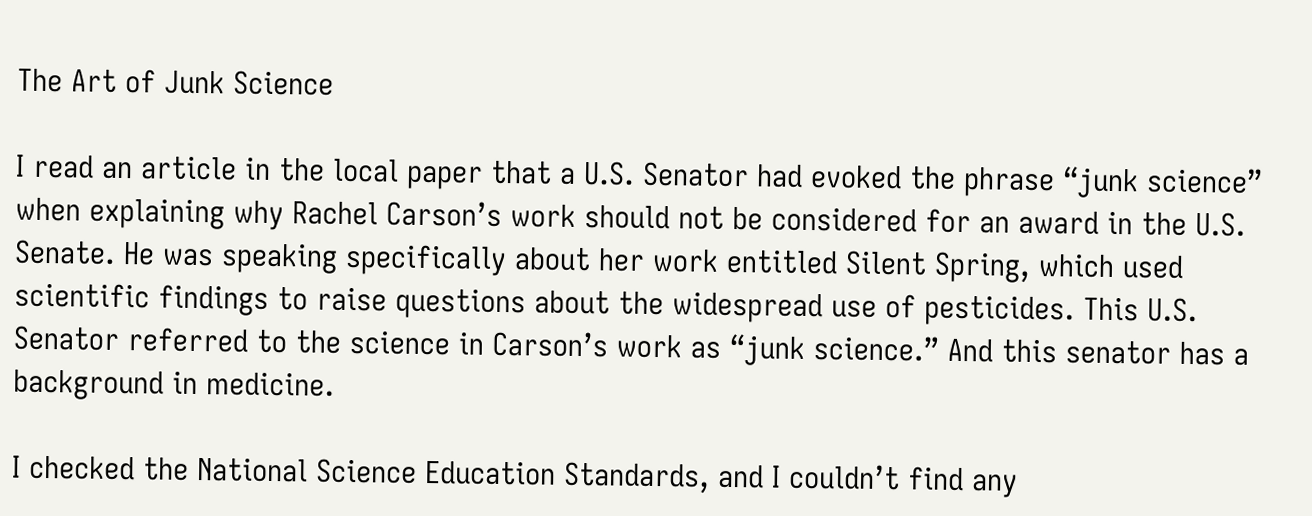The Art of Junk Science

I read an article in the local paper that a U.S. Senator had evoked the phrase “junk science” when explaining why Rachel Carson’s work should not be considered for an award in the U.S. Senate. He was speaking specifically about her work entitled Silent Spring, which used scientific findings to raise questions about the widespread use of pesticides. This U.S. Senator referred to the science in Carson’s work as “junk science.” And this senator has a background in medicine.

I checked the National Science Education Standards, and I couldn’t find any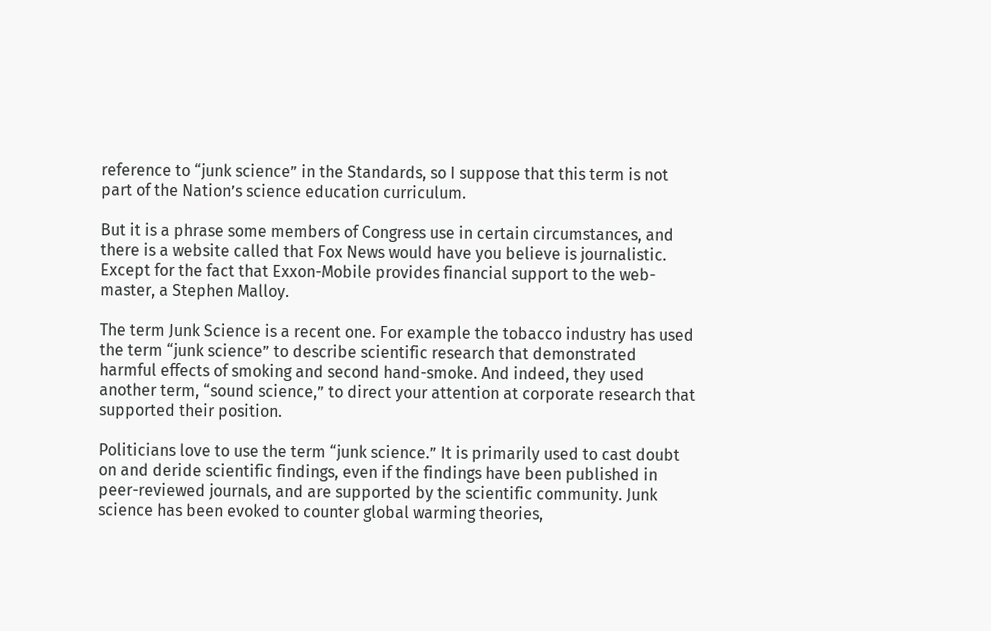reference to “junk science” in the Standards, so I suppose that this term is not part of the Nation’s science education curriculum.

But it is a phrase some members of Congress use in certain circumstances, and there is a website called that Fox News would have you believe is journalistic. Except for the fact that Exxon-Mobile provides financial support to the web-master, a Stephen Malloy.

The term Junk Science is a recent one. For example the tobacco industry has used the term “junk science” to describe scientific research that demonstrated harmful effects of smoking and second hand-smoke. And indeed, they used another term, “sound science,” to direct your attention at corporate research that supported their position.

Politicians love to use the term “junk science.” It is primarily used to cast doubt on and deride scientific findings, even if the findings have been published in peer-reviewed journals, and are supported by the scientific community. Junk science has been evoked to counter global warming theories,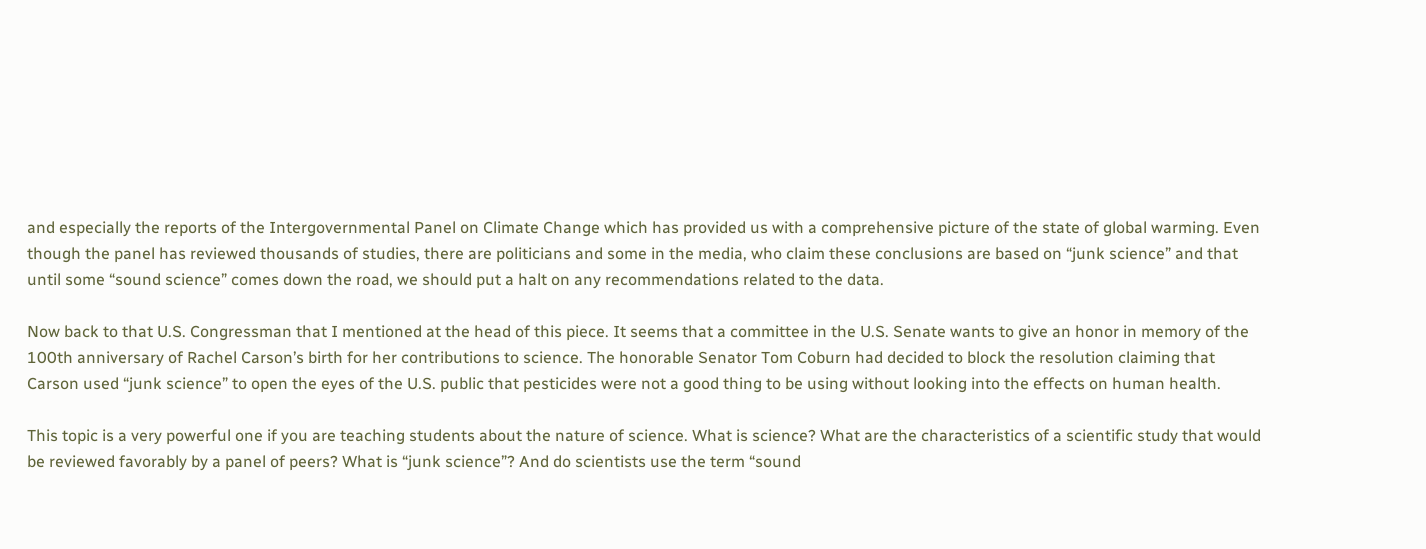and especially the reports of the Intergovernmental Panel on Climate Change which has provided us with a comprehensive picture of the state of global warming. Even though the panel has reviewed thousands of studies, there are politicians and some in the media, who claim these conclusions are based on “junk science” and that until some “sound science” comes down the road, we should put a halt on any recommendations related to the data.

Now back to that U.S. Congressman that I mentioned at the head of this piece. It seems that a committee in the U.S. Senate wants to give an honor in memory of the 100th anniversary of Rachel Carson’s birth for her contributions to science. The honorable Senator Tom Coburn had decided to block the resolution claiming that Carson used “junk science” to open the eyes of the U.S. public that pesticides were not a good thing to be using without looking into the effects on human health.

This topic is a very powerful one if you are teaching students about the nature of science. What is science? What are the characteristics of a scientific study that would be reviewed favorably by a panel of peers? What is “junk science”? And do scientists use the term “sound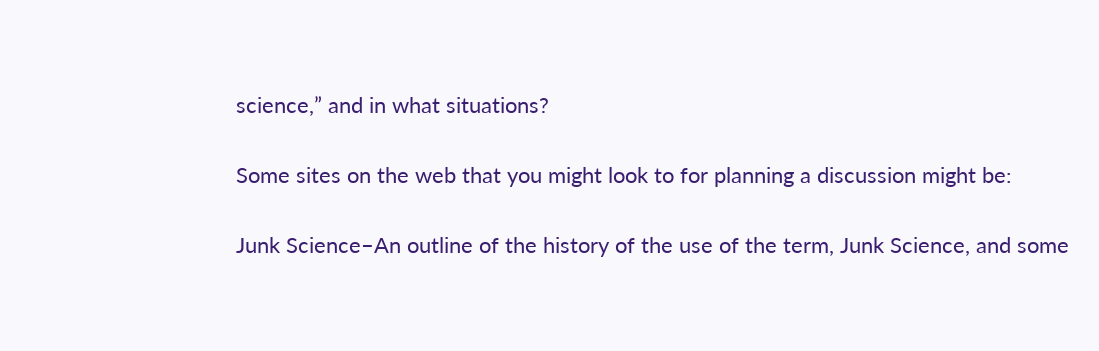science,” and in what situations?

Some sites on the web that you might look to for planning a discussion might be:

Junk Science–An outline of the history of the use of the term, Junk Science, and some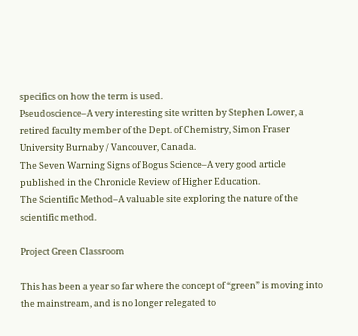specifics on how the term is used.
Pseudoscience–A very interesting site written by Stephen Lower, a retired faculty member of the Dept. of Chemistry, Simon Fraser University Burnaby / Vancouver, Canada.
The Seven Warning Signs of Bogus Science–A very good article published in the Chronicle Review of Higher Education.
The Scientific Method–A valuable site exploring the nature of the scientific method.

Project Green Classroom

This has been a year so far where the concept of “green” is moving into the mainstream, and is no longer relegated to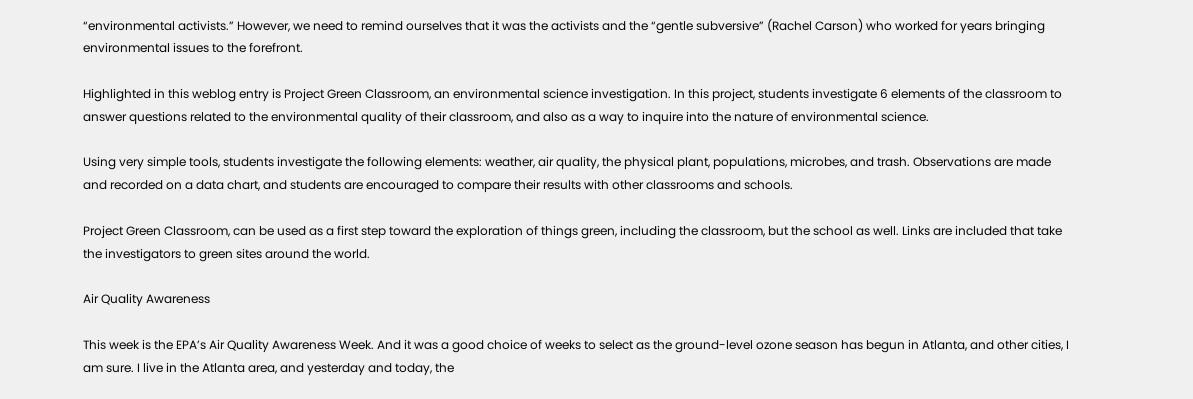“environmental activists.” However, we need to remind ourselves that it was the activists and the “gentle subversive” (Rachel Carson) who worked for years bringing environmental issues to the forefront.

Highlighted in this weblog entry is Project Green Classroom, an environmental science investigation. In this project, students investigate 6 elements of the classroom to answer questions related to the environmental quality of their classroom, and also as a way to inquire into the nature of environmental science.

Using very simple tools, students investigate the following elements: weather, air quality, the physical plant, populations, microbes, and trash. Observations are made and recorded on a data chart, and students are encouraged to compare their results with other classrooms and schools.

Project Green Classroom, can be used as a first step toward the exploration of things green, including the classroom, but the school as well. Links are included that take the investigators to green sites around the world.

Air Quality Awareness

This week is the EPA’s Air Quality Awareness Week. And it was a good choice of weeks to select as the ground-level ozone season has begun in Atlanta, and other cities, I am sure. I live in the Atlanta area, and yesterday and today, the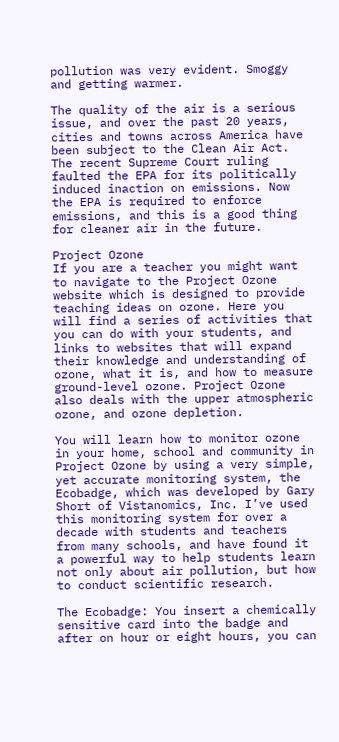pollution was very evident. Smoggy and getting warmer.

The quality of the air is a serious issue, and over the past 20 years, cities and towns across America have been subject to the Clean Air Act. The recent Supreme Court ruling faulted the EPA for its politically induced inaction on emissions. Now the EPA is required to enforce emissions, and this is a good thing for cleaner air in the future.

Project Ozone
If you are a teacher you might want to navigate to the Project Ozone website which is designed to provide teaching ideas on ozone. Here you will find a series of activities that you can do with your students, and links to websites that will expand their knowledge and understanding of ozone, what it is, and how to measure ground-level ozone. Project Ozone also deals with the upper atmospheric ozone, and ozone depletion.

You will learn how to monitor ozone in your home, school and community in Project Ozone by using a very simple, yet accurate monitoring system, the Ecobadge, which was developed by Gary Short of Vistanomics, Inc. I’ve used this monitoring system for over a decade with students and teachers from many schools, and have found it a powerful way to help students learn not only about air pollution, but how to conduct scientific research.

The Ecobadge: You insert a chemically sensitive card into the badge and after on hour or eight hours, you can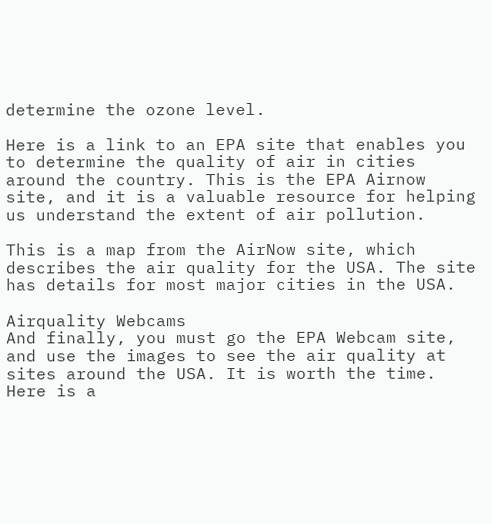determine the ozone level.

Here is a link to an EPA site that enables you to determine the quality of air in cities around the country. This is the EPA Airnow site, and it is a valuable resource for helping us understand the extent of air pollution.

This is a map from the AirNow site, which describes the air quality for the USA. The site has details for most major cities in the USA.

Airquality Webcams
And finally, you must go the EPA Webcam site, and use the images to see the air quality at sites around the USA. It is worth the time. Here is a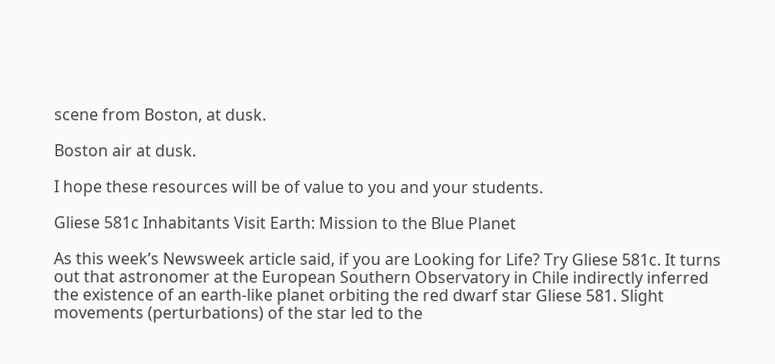scene from Boston, at dusk.

Boston air at dusk.

I hope these resources will be of value to you and your students.

Gliese 581c Inhabitants Visit Earth: Mission to the Blue Planet

As this week’s Newsweek article said, if you are Looking for Life? Try Gliese 581c. It turns out that astronomer at the European Southern Observatory in Chile indirectly inferred the existence of an earth-like planet orbiting the red dwarf star Gliese 581. Slight movements (perturbations) of the star led to the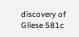discovery of Gliese 581c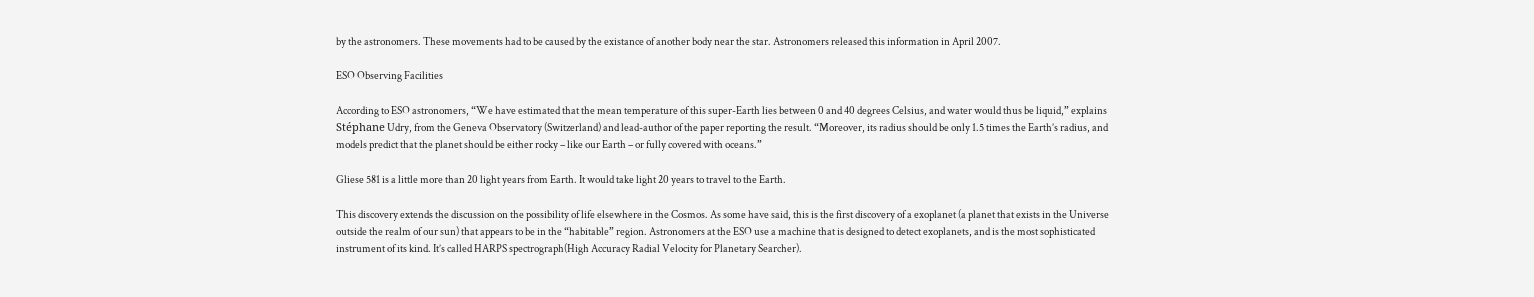by the astronomers. These movements had to be caused by the existance of another body near the star. Astronomers released this information in April 2007.

ESO Observing Facilities

According to ESO astronomers, “We have estimated that the mean temperature of this super-Earth lies between 0 and 40 degrees Celsius, and water would thus be liquid,” explains Stéphane Udry, from the Geneva Observatory (Switzerland) and lead-author of the paper reporting the result. “Moreover, its radius should be only 1.5 times the Earth’s radius, and models predict that the planet should be either rocky – like our Earth – or fully covered with oceans.”

Gliese 581 is a little more than 20 light years from Earth. It would take light 20 years to travel to the Earth.

This discovery extends the discussion on the possibility of life elsewhere in the Cosmos. As some have said, this is the first discovery of a exoplanet (a planet that exists in the Universe outside the realm of our sun) that appears to be in the “habitable” region. Astronomers at the ESO use a machine that is designed to detect exoplanets, and is the most sophisticated instrument of its kind. It’s called HARPS spectrograph(High Accuracy Radial Velocity for Planetary Searcher).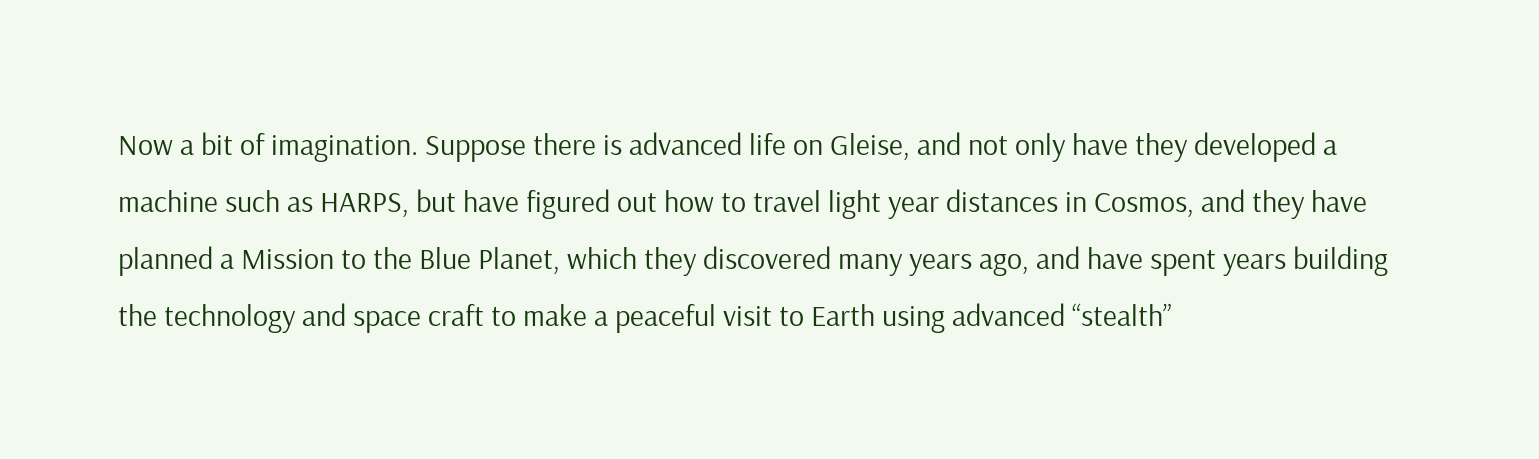Now a bit of imagination. Suppose there is advanced life on Gleise, and not only have they developed a machine such as HARPS, but have figured out how to travel light year distances in Cosmos, and they have planned a Mission to the Blue Planet, which they discovered many years ago, and have spent years building the technology and space craft to make a peaceful visit to Earth using advanced “stealth”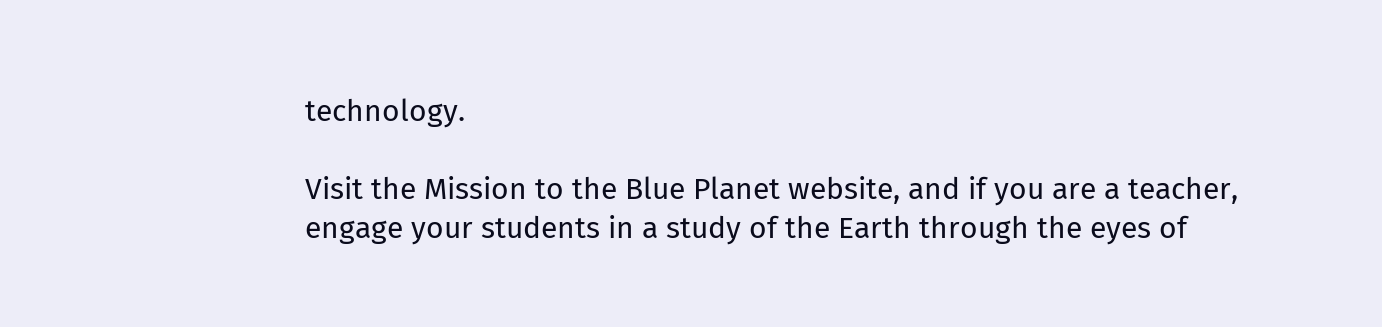technology.

Visit the Mission to the Blue Planet website, and if you are a teacher, engage your students in a study of the Earth through the eyes of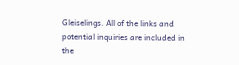Gleiselings. All of the links and potential inquiries are included in the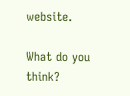website.

What do you think?